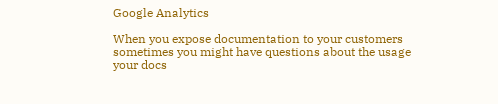Google Analytics

When you expose documentation to your customers sometimes you might have questions about the usage your docs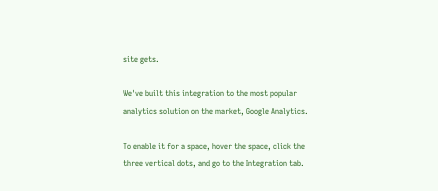site gets.

We've built this integration to the most popular analytics solution on the market, Google Analytics.

To enable it for a space, hover the space, click the three vertical dots, and go to the Integration tab.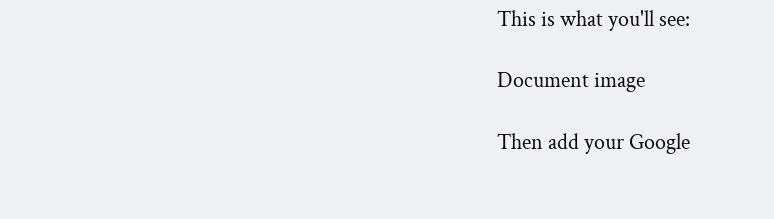This is what you'll see:

Document image

Then add your Google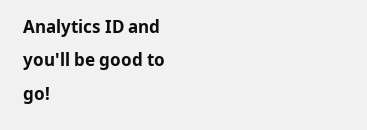Analytics ID and you'll be good to go!